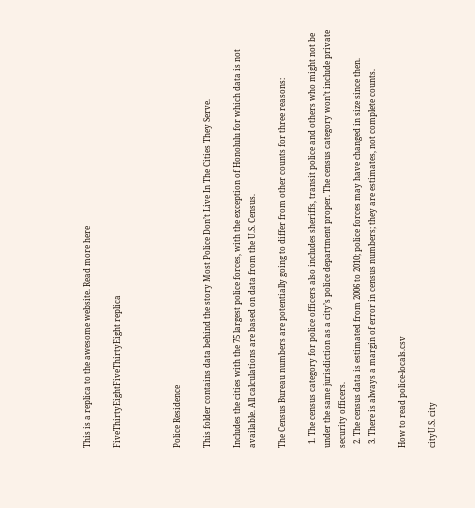This is a replica to the awesome website. Read more here

FiveThirtyEightFiveThirtyEight replica



Police Residence

This folder contains data behind the story Most Police Don’t Live In The Cities They Serve.

Includes the cities with the 75 largest police forces, with the exception of Honolulu for which data is not available. All calculations are based on data from the U.S. Census.

The Census Bureau numbers are potentially going to differ from other counts for three reasons:

  1. The census category for police officers also includes sheriffs, transit police and others who might not be under the same jurisdiction as a city’s police department proper. The census category won’t include private security officers.
  2. The census data is estimated from 2006 to 2010; police forces may have changed in size since then.
  3. There is always a margin of error in census numbers; they are estimates, not complete counts.

How to read police-locals.csv

cityU.S. city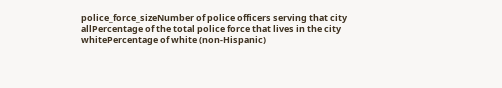police_force_sizeNumber of police officers serving that city
allPercentage of the total police force that lives in the city
whitePercentage of white (non-Hispanic)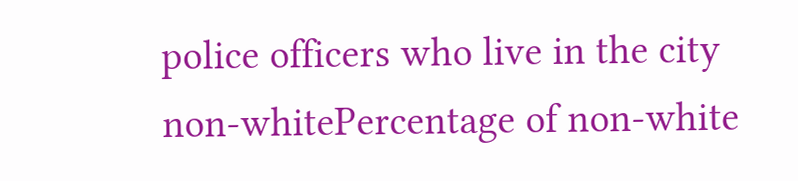police officers who live in the city
non-whitePercentage of non-white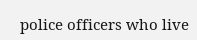police officers who live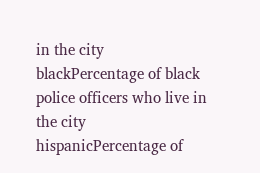in the city
blackPercentage of black police officers who live in the city
hispanicPercentage of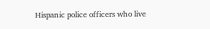Hispanic police officers who live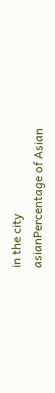in the city
asianPercentage of Asian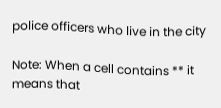police officers who live in the city

Note: When a cell contains ** it means that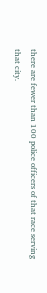there are fewer than 100 police officers of that race serving that city.